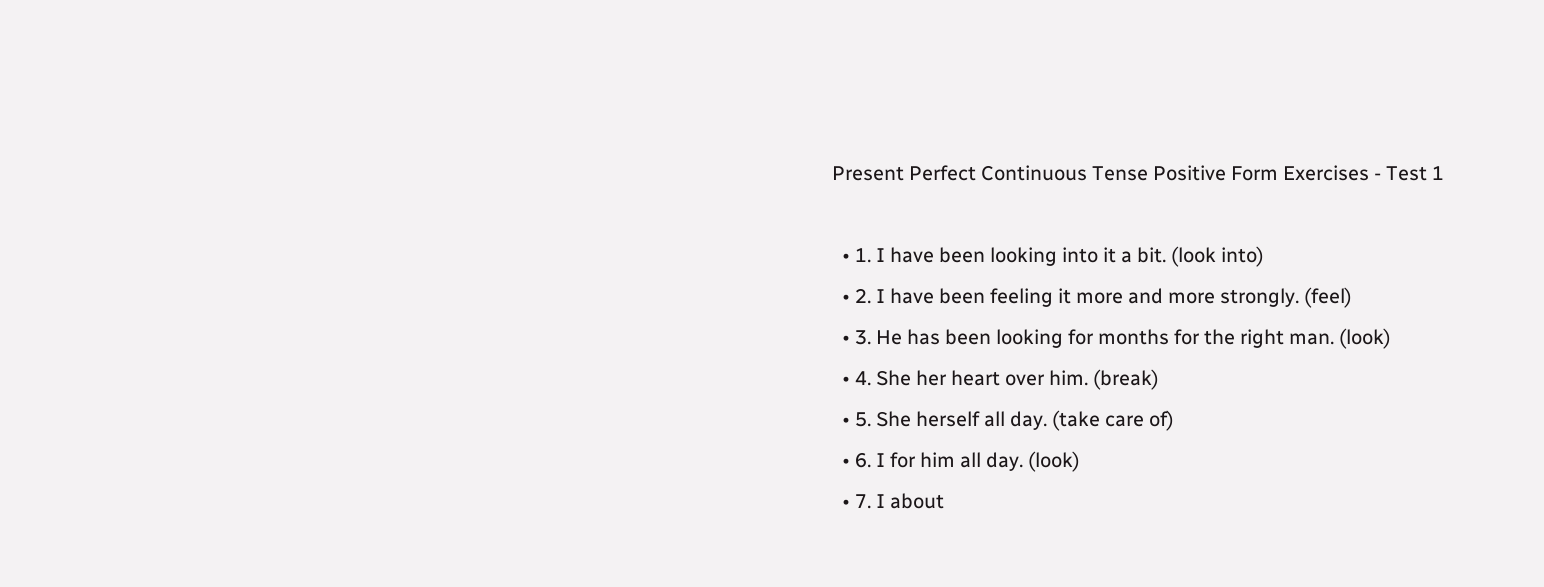Present Perfect Continuous Tense Positive Form Exercises - Test 1

  • 1. I have been looking into it a bit. (look into)
  • 2. I have been feeling it more and more strongly. (feel)
  • 3. He has been looking for months for the right man. (look)
  • 4. She her heart over him. (break)
  • 5. She herself all day. (take care of)
  • 6. I for him all day. (look)
  • 7. I about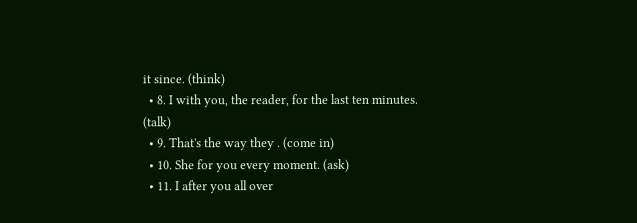it since. (think)
  • 8. I with you, the reader, for the last ten minutes. (talk)
  • 9. That's the way they . (come in)
  • 10. She for you every moment. (ask)
  • 11. I after you all over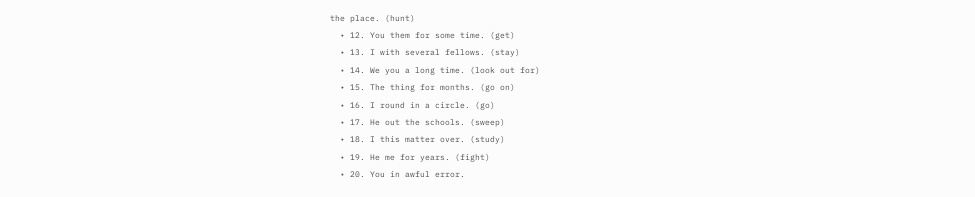the place. (hunt)
  • 12. You them for some time. (get)
  • 13. I with several fellows. (stay)
  • 14. We you a long time. (look out for)
  • 15. The thing for months. (go on)
  • 16. I round in a circle. (go)
  • 17. He out the schools. (sweep)
  • 18. I this matter over. (study)
  • 19. He me for years. (fight)
  • 20. You in awful error.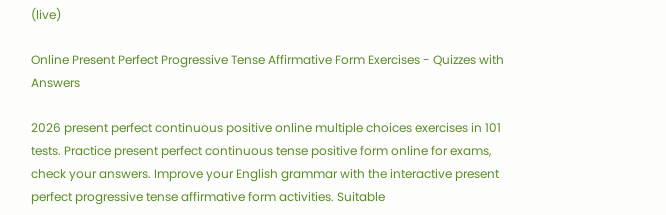(live)

Online Present Perfect Progressive Tense Affirmative Form Exercises - Quizzes with Answers

2026 present perfect continuous positive online multiple choices exercises in 101 tests. Practice present perfect continuous tense positive form online for exams, check your answers. Improve your English grammar with the interactive present perfect progressive tense affirmative form activities. Suitable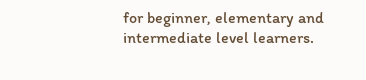for beginner, elementary and intermediate level learners.